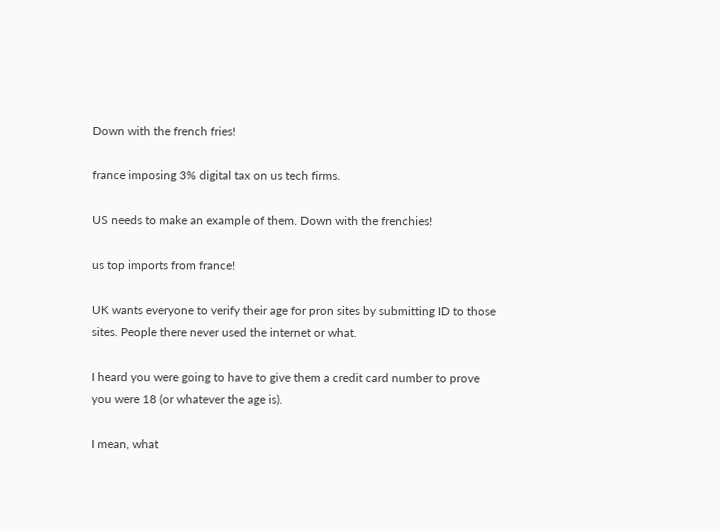Down with the french fries!

france imposing 3% digital tax on us tech firms.

US needs to make an example of them. Down with the frenchies!

us top imports from france!

UK wants everyone to verify their age for pron sites by submitting ID to those sites. People there never used the internet or what.

I heard you were going to have to give them a credit card number to prove you were 18 (or whatever the age is).

I mean, what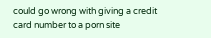could go wrong with giving a credit card number to a porn site